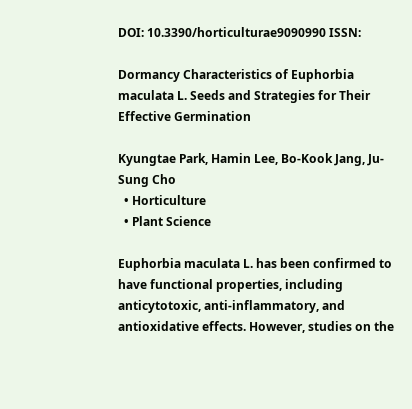DOI: 10.3390/horticulturae9090990 ISSN:

Dormancy Characteristics of Euphorbia maculata L. Seeds and Strategies for Their Effective Germination

Kyungtae Park, Hamin Lee, Bo-Kook Jang, Ju-Sung Cho
  • Horticulture
  • Plant Science

Euphorbia maculata L. has been confirmed to have functional properties, including anticytotoxic, anti-inflammatory, and antioxidative effects. However, studies on the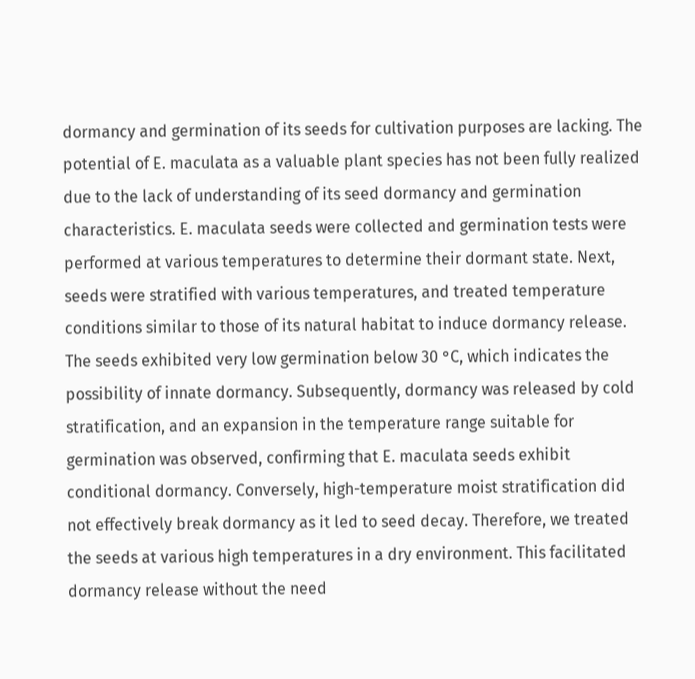dormancy and germination of its seeds for cultivation purposes are lacking. The potential of E. maculata as a valuable plant species has not been fully realized due to the lack of understanding of its seed dormancy and germination characteristics. E. maculata seeds were collected and germination tests were performed at various temperatures to determine their dormant state. Next, seeds were stratified with various temperatures, and treated temperature conditions similar to those of its natural habitat to induce dormancy release. The seeds exhibited very low germination below 30 °C, which indicates the possibility of innate dormancy. Subsequently, dormancy was released by cold stratification, and an expansion in the temperature range suitable for germination was observed, confirming that E. maculata seeds exhibit conditional dormancy. Conversely, high-temperature moist stratification did not effectively break dormancy as it led to seed decay. Therefore, we treated the seeds at various high temperatures in a dry environment. This facilitated dormancy release without the need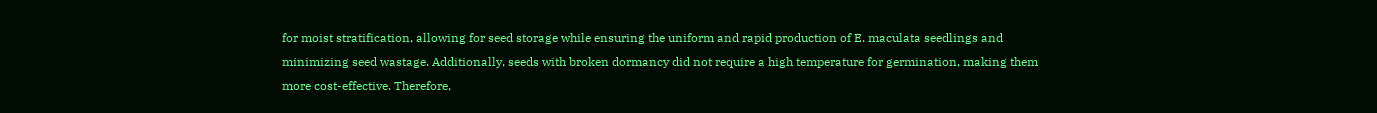for moist stratification, allowing for seed storage while ensuring the uniform and rapid production of E. maculata seedlings and minimizing seed wastage. Additionally, seeds with broken dormancy did not require a high temperature for germination, making them more cost-effective. Therefore,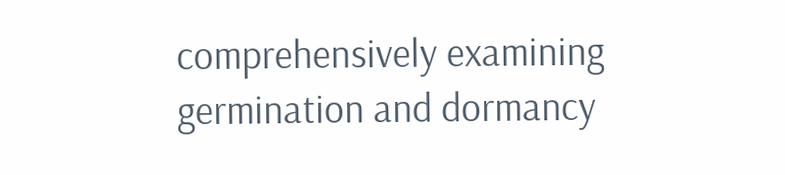comprehensively examining germination and dormancy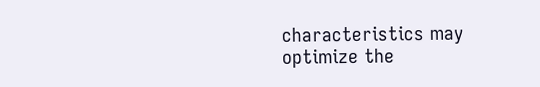characteristics may optimize the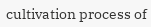cultivation process of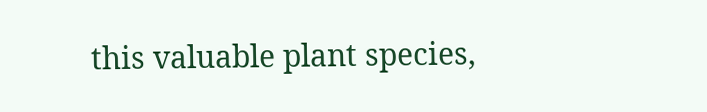this valuable plant species,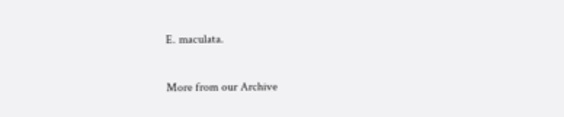E. maculata.

More from our Archive